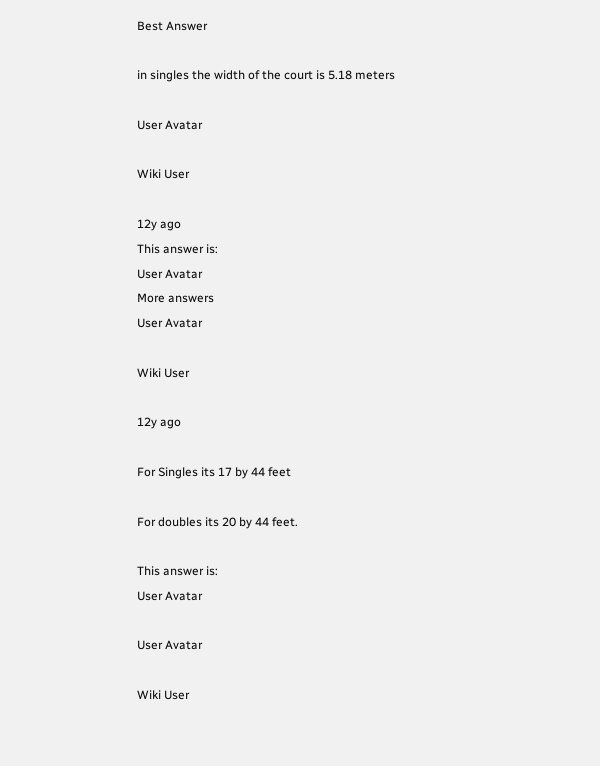Best Answer

in singles the width of the court is 5.18 meters

User Avatar

Wiki User

12y ago
This answer is:
User Avatar
More answers
User Avatar

Wiki User

12y ago

For Singles its 17 by 44 feet

For doubles its 20 by 44 feet.

This answer is:
User Avatar

User Avatar

Wiki User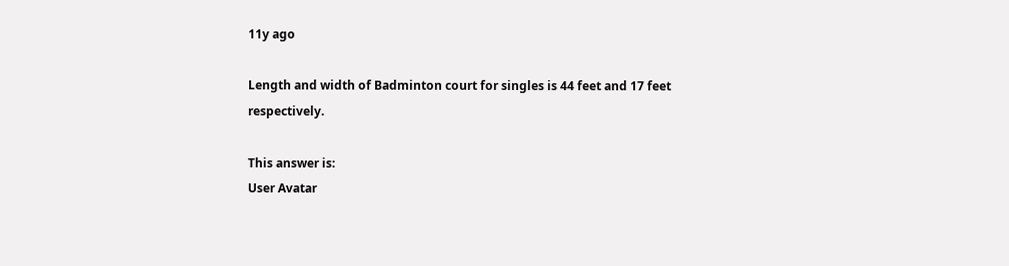11y ago

Length and width of Badminton court for singles is 44 feet and 17 feet respectively.

This answer is:
User Avatar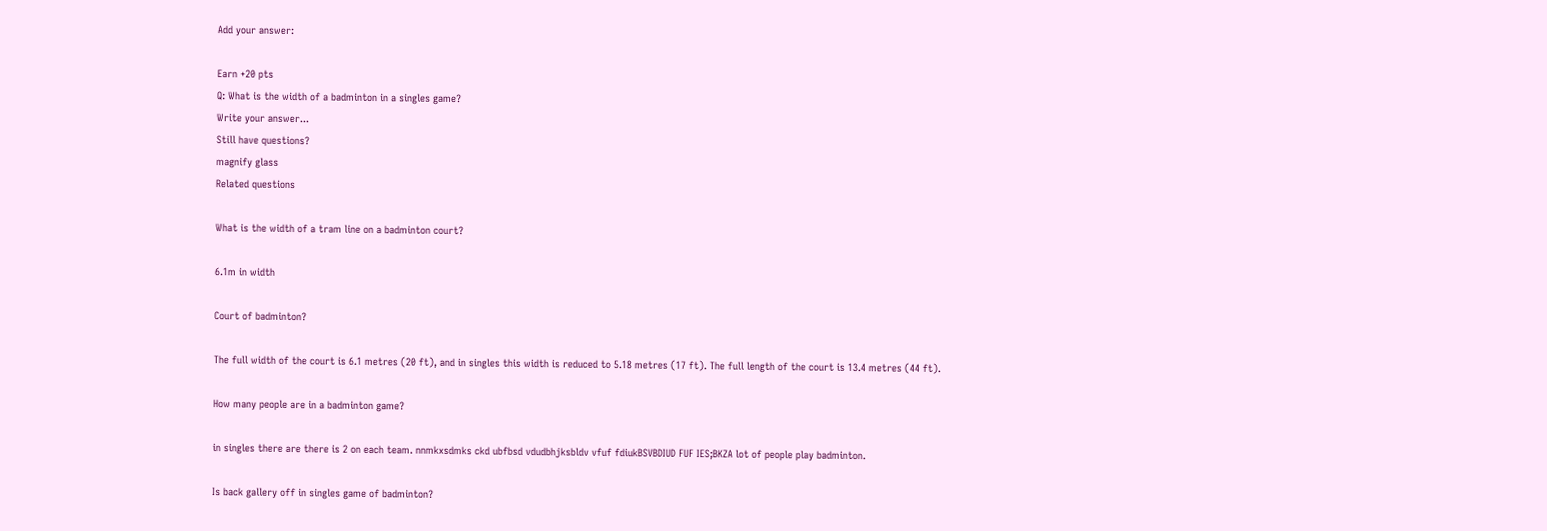Add your answer:

Earn +20 pts
Q: What is the width of a badminton in a singles game?
Write your answer...
Still have questions?
magnify glass
Related questions

What is the width of a tram line on a badminton court?

6.1m in width

Court of badminton?

The full width of the court is 6.1 metres (20 ft), and in singles this width is reduced to 5.18 metres (17 ft). The full length of the court is 13.4 metres (44 ft).

How many people are in a badminton game?

in singles there are there is 2 on each team. nnmkxsdmks ckd ubfbsd vdudbhjksbldv vfuf fdiukBSVBDIUD FUF IES;BKZA lot of people play badminton.

Is back gallery off in singles game of badminton?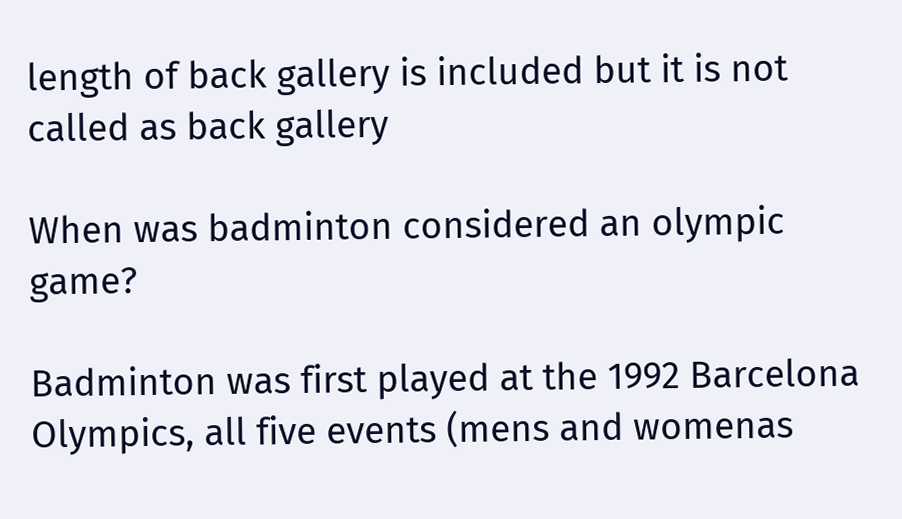length of back gallery is included but it is not called as back gallery

When was badminton considered an olympic game?

Badminton was first played at the 1992 Barcelona Olympics, all five events (mens and womenas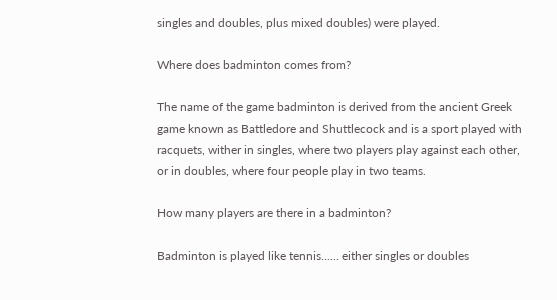singles and doubles, plus mixed doubles) were played.

Where does badminton comes from?

The name of the game badminton is derived from the ancient Greek game known as Battledore and Shuttlecock and is a sport played with racquets, wither in singles, where two players play against each other, or in doubles, where four people play in two teams.

How many players are there in a badminton?

Badminton is played like tennis...... either singles or doubles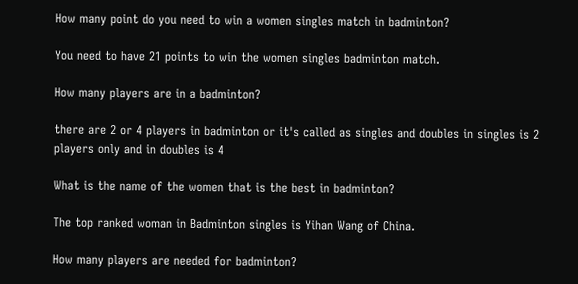How many point do you need to win a women singles match in badminton?

You need to have 21 points to win the women singles badminton match.

How many players are in a badminton?

there are 2 or 4 players in badminton or it's called as singles and doubles in singles is 2 players only and in doubles is 4

What is the name of the women that is the best in badminton?

The top ranked woman in Badminton singles is Yihan Wang of China.

How many players are needed for badminton?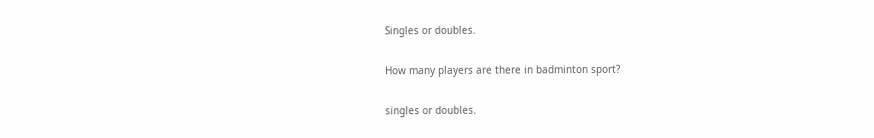Singles or doubles.

How many players are there in badminton sport?

singles or doubles.